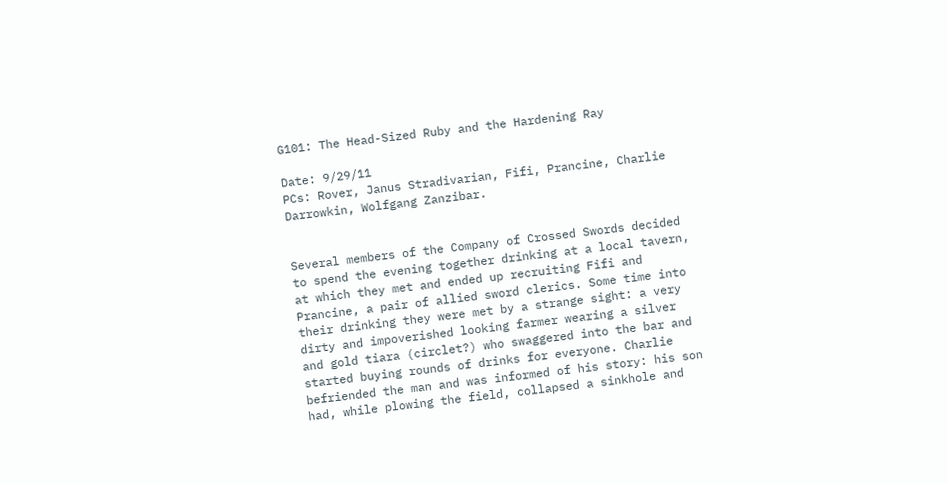G101: The Head-Sized Ruby and the Hardening Ray

Date: 9/29/11
PCs: Rover, Janus Stradivarian, Fifi, Prancine, Charlie Darrowkin, Wolfgang Zanzibar.


Several members of the Company of Crossed Swords decided to spend the evening together drinking at a local tavern, at which they met and ended up recruiting Fifi and Prancine, a pair of allied sword clerics. Some time into their drinking they were met by a strange sight: a very dirty and impoverished looking farmer wearing a silver and gold tiara (circlet?) who swaggered into the bar and started buying rounds of drinks for everyone. Charlie befriended the man and was informed of his story: his son had, while plowing the field, collapsed a sinkhole and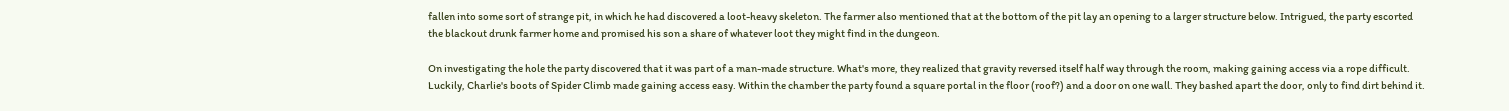fallen into some sort of strange pit, in which he had discovered a loot-heavy skeleton. The farmer also mentioned that at the bottom of the pit lay an opening to a larger structure below. Intrigued, the party escorted the blackout drunk farmer home and promised his son a share of whatever loot they might find in the dungeon.

On investigating the hole the party discovered that it was part of a man-made structure. What's more, they realized that gravity reversed itself half way through the room, making gaining access via a rope difficult. Luckily, Charlie's boots of Spider Climb made gaining access easy. Within the chamber the party found a square portal in the floor (roof?) and a door on one wall. They bashed apart the door, only to find dirt behind it.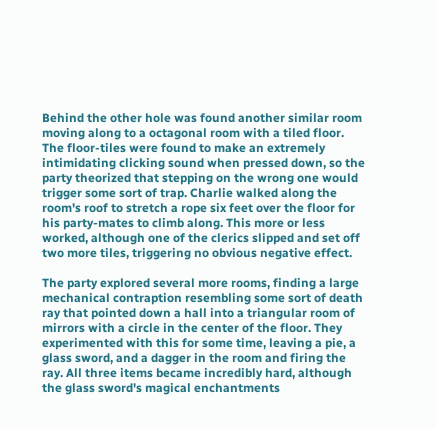Behind the other hole was found another similar room moving along to a octagonal room with a tiled floor. The floor-tiles were found to make an extremely intimidating clicking sound when pressed down, so the party theorized that stepping on the wrong one would trigger some sort of trap. Charlie walked along the room's roof to stretch a rope six feet over the floor for his party-mates to climb along. This more or less worked, although one of the clerics slipped and set off two more tiles, triggering no obvious negative effect.

The party explored several more rooms, finding a large mechanical contraption resembling some sort of death ray that pointed down a hall into a triangular room of mirrors with a circle in the center of the floor. They experimented with this for some time, leaving a pie, a glass sword, and a dagger in the room and firing the ray. All three items became incredibly hard, although the glass sword's magical enchantments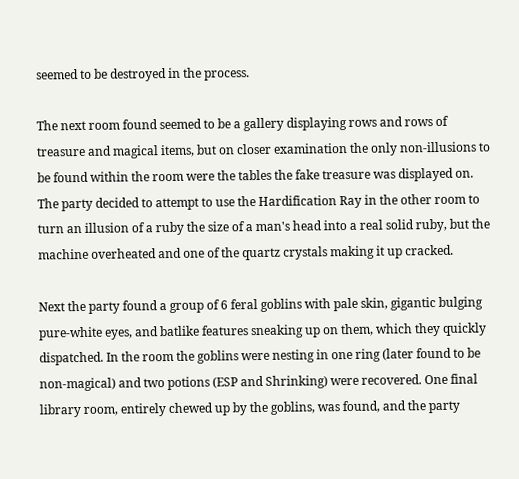seemed to be destroyed in the process.

The next room found seemed to be a gallery displaying rows and rows of treasure and magical items, but on closer examination the only non-illusions to be found within the room were the tables the fake treasure was displayed on. The party decided to attempt to use the Hardification Ray in the other room to turn an illusion of a ruby the size of a man's head into a real solid ruby, but the machine overheated and one of the quartz crystals making it up cracked.

Next the party found a group of 6 feral goblins with pale skin, gigantic bulging pure-white eyes, and batlike features sneaking up on them, which they quickly dispatched. In the room the goblins were nesting in one ring (later found to be non-magical) and two potions (ESP and Shrinking) were recovered. One final library room, entirely chewed up by the goblins, was found, and the party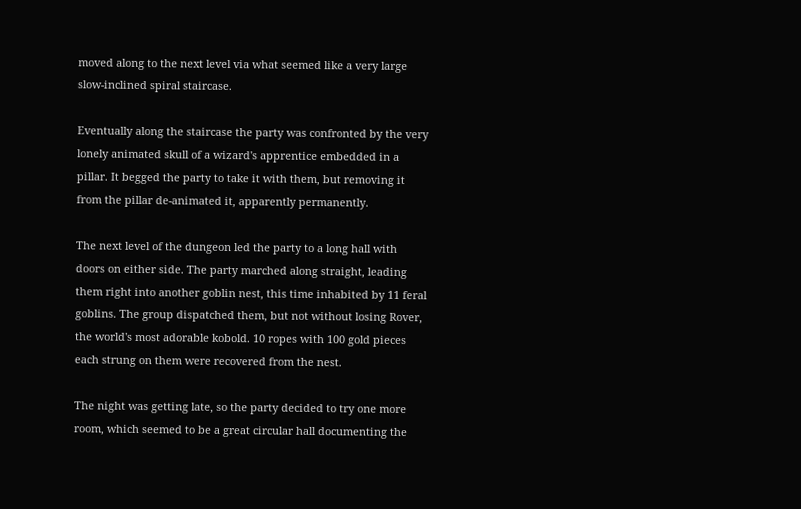moved along to the next level via what seemed like a very large slow-inclined spiral staircase.

Eventually along the staircase the party was confronted by the very lonely animated skull of a wizard's apprentice embedded in a pillar. It begged the party to take it with them, but removing it from the pillar de-animated it, apparently permanently.

The next level of the dungeon led the party to a long hall with doors on either side. The party marched along straight, leading them right into another goblin nest, this time inhabited by 11 feral goblins. The group dispatched them, but not without losing Rover, the world's most adorable kobold. 10 ropes with 100 gold pieces each strung on them were recovered from the nest.

The night was getting late, so the party decided to try one more room, which seemed to be a great circular hall documenting the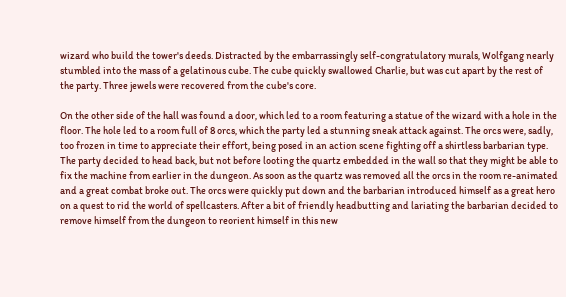wizard who build the tower's deeds. Distracted by the embarrassingly self-congratulatory murals, Wolfgang nearly stumbled into the mass of a gelatinous cube. The cube quickly swallowed Charlie, but was cut apart by the rest of the party. Three jewels were recovered from the cube's core.

On the other side of the hall was found a door, which led to a room featuring a statue of the wizard with a hole in the floor. The hole led to a room full of 8 orcs, which the party led a stunning sneak attack against. The orcs were, sadly, too frozen in time to appreciate their effort, being posed in an action scene fighting off a shirtless barbarian type. The party decided to head back, but not before looting the quartz embedded in the wall so that they might be able to fix the machine from earlier in the dungeon. As soon as the quartz was removed all the orcs in the room re-animated and a great combat broke out. The orcs were quickly put down and the barbarian introduced himself as a great hero on a quest to rid the world of spellcasters. After a bit of friendly headbutting and lariating the barbarian decided to remove himself from the dungeon to reorient himself in this new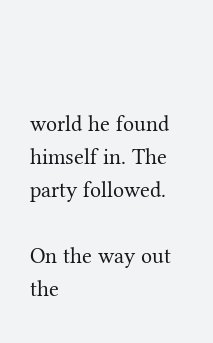world he found himself in. The party followed.

On the way out the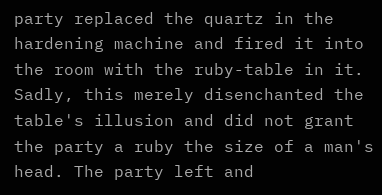party replaced the quartz in the hardening machine and fired it into the room with the ruby-table in it. Sadly, this merely disenchanted the table's illusion and did not grant the party a ruby the size of a man's head. The party left and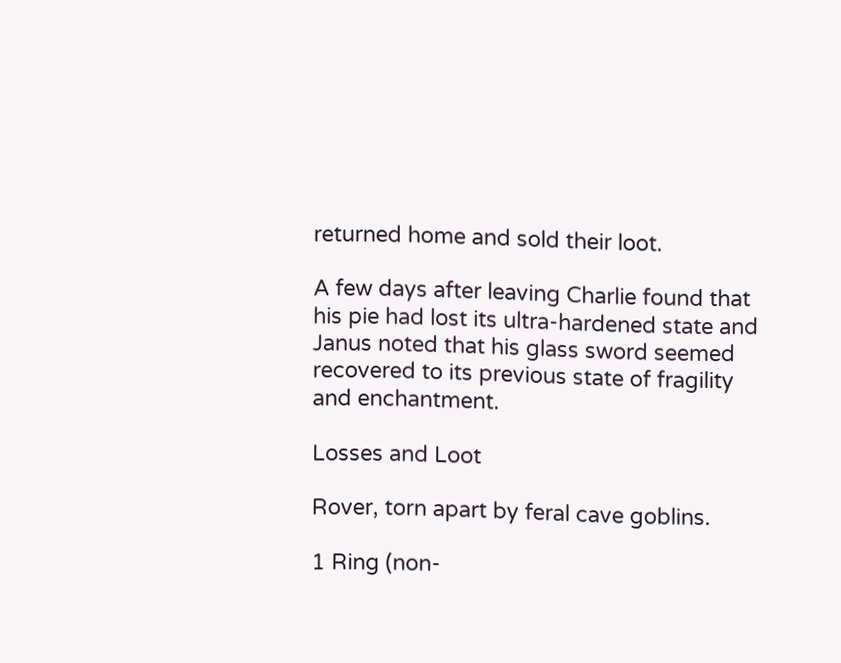returned home and sold their loot.

A few days after leaving Charlie found that his pie had lost its ultra-hardened state and Janus noted that his glass sword seemed recovered to its previous state of fragility and enchantment.

Losses and Loot

Rover, torn apart by feral cave goblins.

1 Ring (non-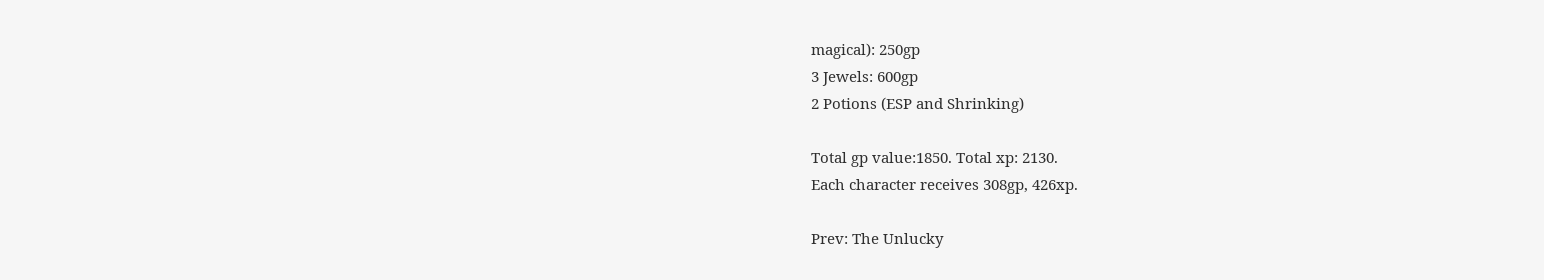magical): 250gp
3 Jewels: 600gp
2 Potions (ESP and Shrinking)

Total gp value:1850. Total xp: 2130.
Each character receives 308gp, 426xp.

Prev: The Unlucky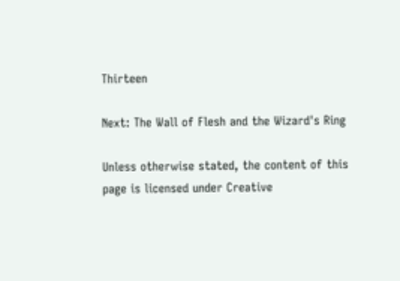Thirteen

Next: The Wall of Flesh and the Wizard's Ring

Unless otherwise stated, the content of this page is licensed under Creative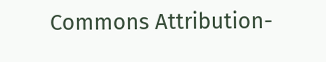Commons Attribution-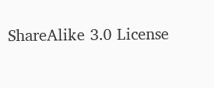ShareAlike 3.0 License